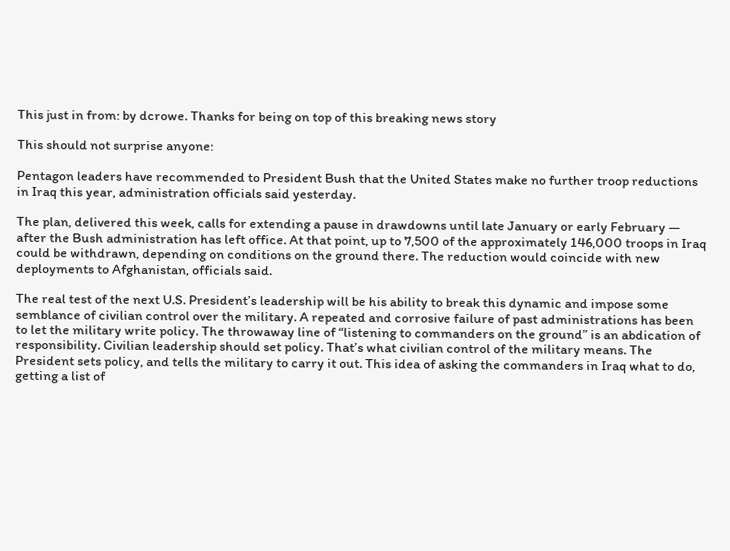This just in from: by dcrowe. Thanks for being on top of this breaking news story

This should not surprise anyone:

Pentagon leaders have recommended to President Bush that the United States make no further troop reductions in Iraq this year, administration officials said yesterday.

The plan, delivered this week, calls for extending a pause in drawdowns until late January or early February — after the Bush administration has left office. At that point, up to 7,500 of the approximately 146,000 troops in Iraq could be withdrawn, depending on conditions on the ground there. The reduction would coincide with new deployments to Afghanistan, officials said.

The real test of the next U.S. President’s leadership will be his ability to break this dynamic and impose some semblance of civilian control over the military. A repeated and corrosive failure of past administrations has been to let the military write policy. The throwaway line of “listening to commanders on the ground” is an abdication of responsibility. Civilian leadership should set policy. That’s what civilian control of the military means. The President sets policy, and tells the military to carry it out. This idea of asking the commanders in Iraq what to do, getting a list of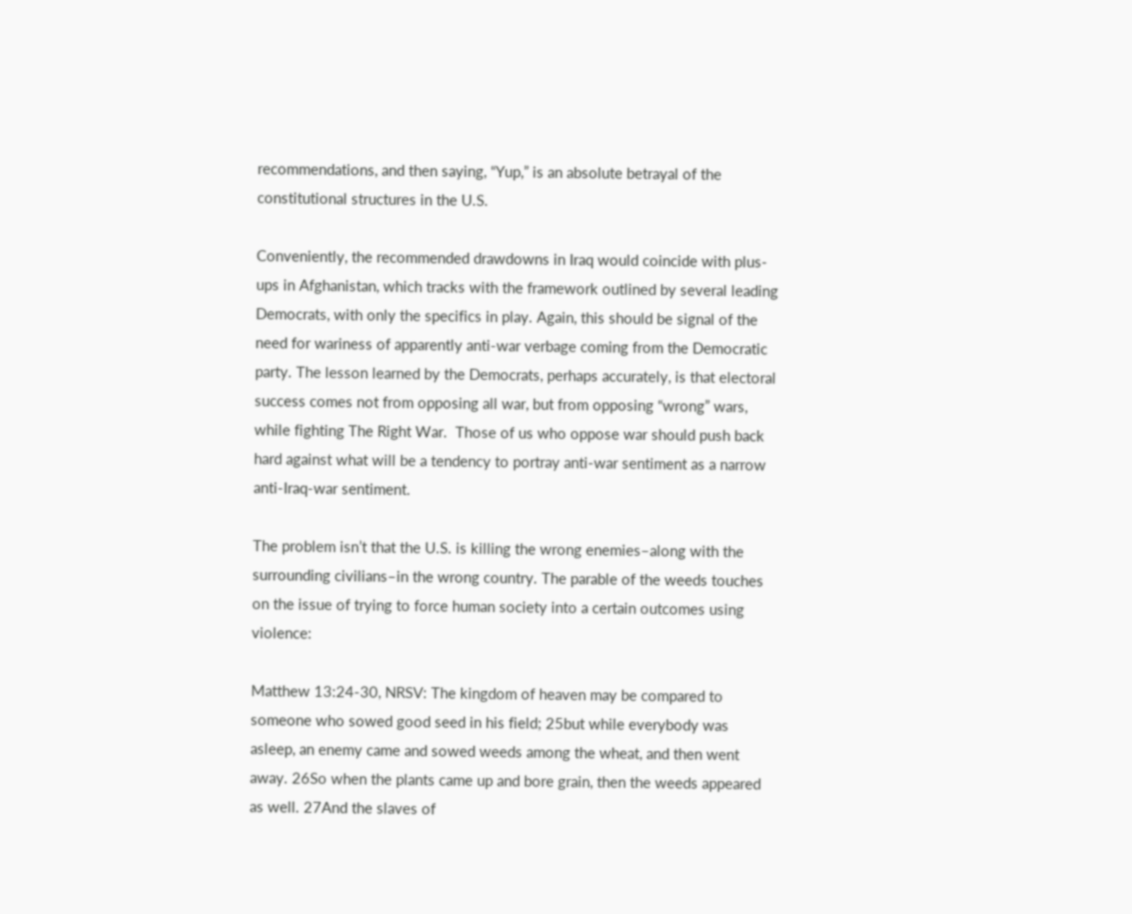recommendations, and then saying, “Yup,” is an absolute betrayal of the constitutional structures in the U.S.

Conveniently, the recommended drawdowns in Iraq would coincide with plus-ups in Afghanistan, which tracks with the framework outlined by several leading Democrats, with only the specifics in play. Again, this should be signal of the need for wariness of apparently anti-war verbage coming from the Democratic party. The lesson learned by the Democrats, perhaps accurately, is that electoral success comes not from opposing all war, but from opposing “wrong” wars, while fighting The Right War.  Those of us who oppose war should push back hard against what will be a tendency to portray anti-war sentiment as a narrow anti-Iraq-war sentiment.

The problem isn’t that the U.S. is killing the wrong enemies–along with the surrounding civilians–in the wrong country. The parable of the weeds touches on the issue of trying to force human society into a certain outcomes using violence:

Matthew 13:24-30, NRSV: The kingdom of heaven may be compared to someone who sowed good seed in his field; 25but while everybody was asleep, an enemy came and sowed weeds among the wheat, and then went away. 26So when the plants came up and bore grain, then the weeds appeared as well. 27And the slaves of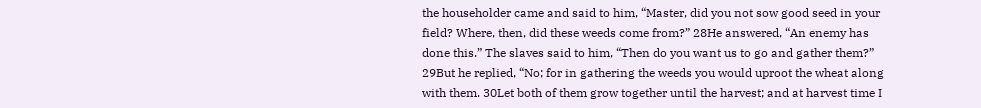the householder came and said to him, “Master, did you not sow good seed in your field? Where, then, did these weeds come from?” 28He answered, “An enemy has done this.” The slaves said to him, “Then do you want us to go and gather them?” 29But he replied, “No; for in gathering the weeds you would uproot the wheat along with them. 30Let both of them grow together until the harvest; and at harvest time I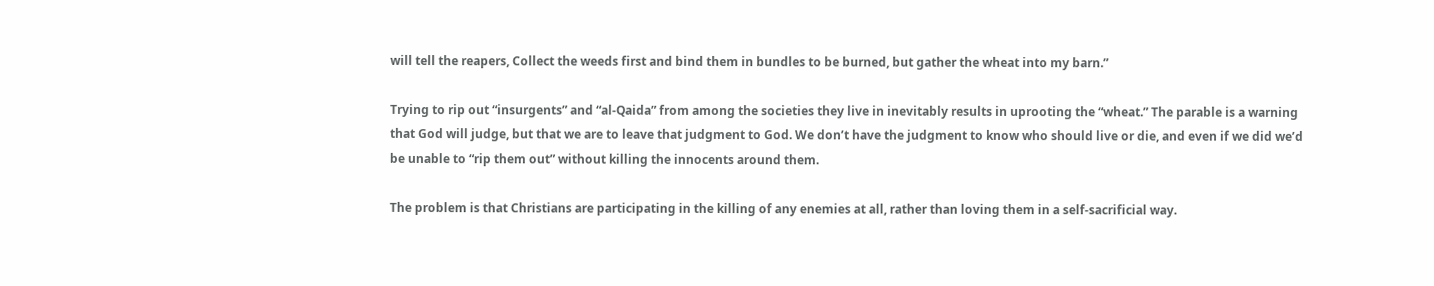will tell the reapers, Collect the weeds first and bind them in bundles to be burned, but gather the wheat into my barn.”

Trying to rip out “insurgents” and “al-Qaida” from among the societies they live in inevitably results in uprooting the “wheat.” The parable is a warning that God will judge, but that we are to leave that judgment to God. We don’t have the judgment to know who should live or die, and even if we did we’d be unable to “rip them out” without killing the innocents around them.

The problem is that Christians are participating in the killing of any enemies at all, rather than loving them in a self-sacrificial way.